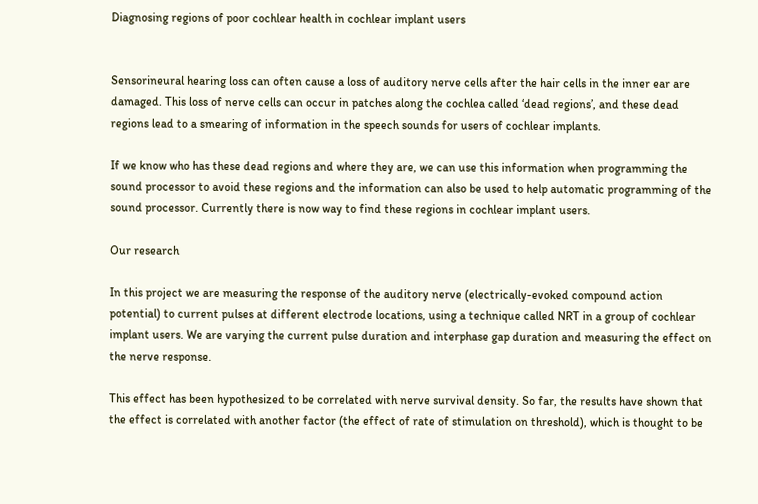Diagnosing regions of poor cochlear health in cochlear implant users


Sensorineural hearing loss can often cause a loss of auditory nerve cells after the hair cells in the inner ear are damaged. This loss of nerve cells can occur in patches along the cochlea called ‘dead regions’, and these dead regions lead to a smearing of information in the speech sounds for users of cochlear implants.

If we know who has these dead regions and where they are, we can use this information when programming the sound processor to avoid these regions and the information can also be used to help automatic programming of the sound processor. Currently there is now way to find these regions in cochlear implant users.

Our research

In this project we are measuring the response of the auditory nerve (electrically-evoked compound action potential) to current pulses at different electrode locations, using a technique called NRT in a group of cochlear implant users. We are varying the current pulse duration and interphase gap duration and measuring the effect on the nerve response.

This effect has been hypothesized to be correlated with nerve survival density. So far, the results have shown that the effect is correlated with another factor (the effect of rate of stimulation on threshold), which is thought to be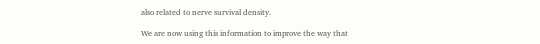also related to nerve survival density.

We are now using this information to improve the way that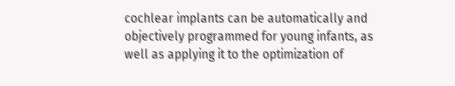cochlear implants can be automatically and objectively programmed for young infants, as well as applying it to the optimization of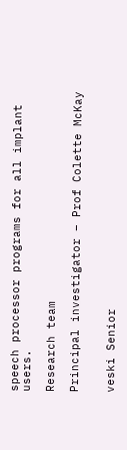speech processor programs for all implant users.

Research team

Principal investigator – Prof Colette McKay


veski Senior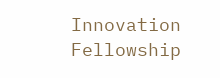Innovation Fellowship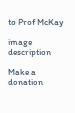to Prof McKay

image description

Make a donation